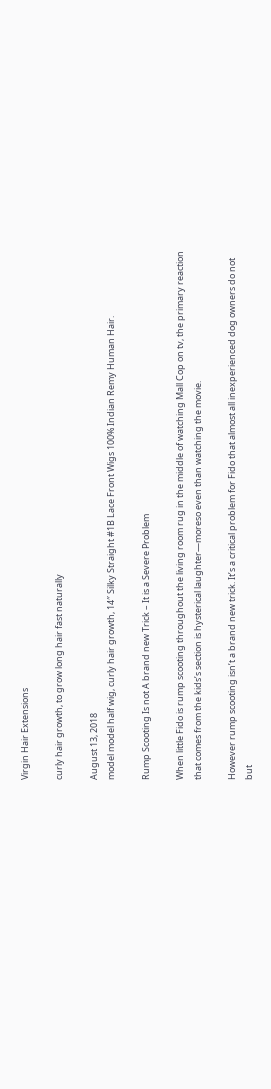Virgin Hair Extensions

curly hair growth, to grow long hair fast naturally

August 13, 2018
model model half wig, curly hair growth, 14″ Silky Straight #1B Lace Front Wigs 100% Indian Remy Human Hair.

Rump Scooting Is not A brand new Trick – It is a Severe Problem

When little Fido is rump scooting throughout the living room rug in the middle of watching Mall Cop on tv, the primary reaction that comes from the kids’s section is hysterical laughter—moreso even than watching the movie.

However rump scooting isn’t a brand new trick. It’s a critical problem for Fido that almost all inexperienced dog owners do not but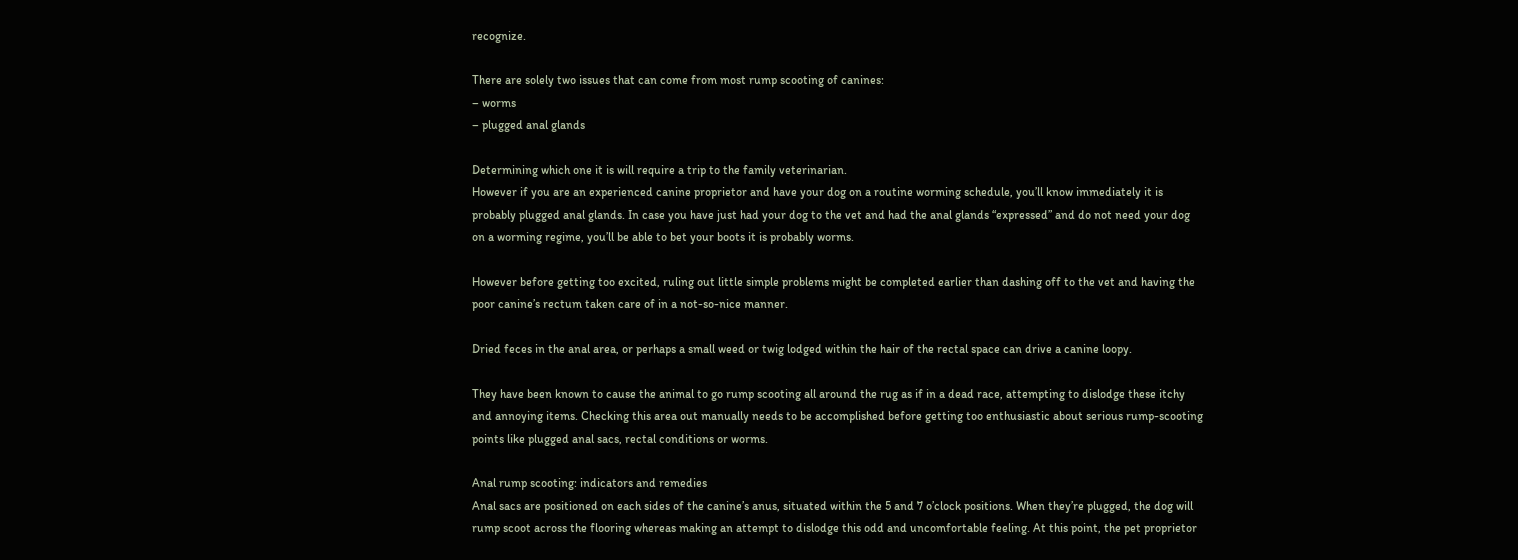recognize.

There are solely two issues that can come from most rump scooting of canines:
– worms
– plugged anal glands

Determining which one it is will require a trip to the family veterinarian.
However if you are an experienced canine proprietor and have your dog on a routine worming schedule, you’ll know immediately it is probably plugged anal glands. In case you have just had your dog to the vet and had the anal glands “expressed” and do not need your dog on a worming regime, you’ll be able to bet your boots it is probably worms.

However before getting too excited, ruling out little simple problems might be completed earlier than dashing off to the vet and having the poor canine’s rectum taken care of in a not-so-nice manner.

Dried feces in the anal area, or perhaps a small weed or twig lodged within the hair of the rectal space can drive a canine loopy.

They have been known to cause the animal to go rump scooting all around the rug as if in a dead race, attempting to dislodge these itchy and annoying items. Checking this area out manually needs to be accomplished before getting too enthusiastic about serious rump-scooting points like plugged anal sacs, rectal conditions or worms.

Anal rump scooting: indicators and remedies
Anal sacs are positioned on each sides of the canine’s anus, situated within the 5 and 7 o’clock positions. When they’re plugged, the dog will rump scoot across the flooring whereas making an attempt to dislodge this odd and uncomfortable feeling. At this point, the pet proprietor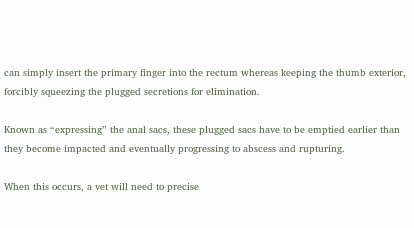can simply insert the primary finger into the rectum whereas keeping the thumb exterior, forcibly squeezing the plugged secretions for elimination.

Known as “expressing” the anal sacs, these plugged sacs have to be emptied earlier than they become impacted and eventually progressing to abscess and rupturing.

When this occurs, a vet will need to precise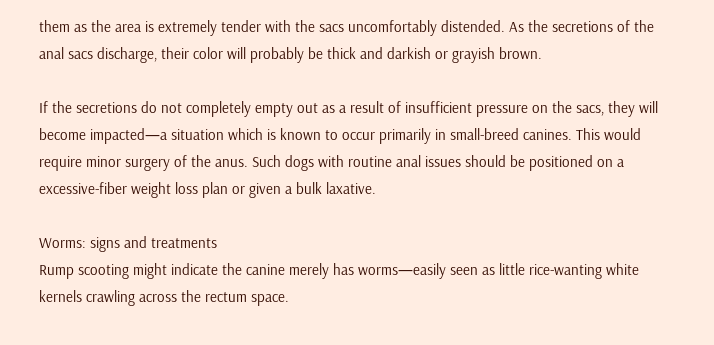them as the area is extremely tender with the sacs uncomfortably distended. As the secretions of the anal sacs discharge, their color will probably be thick and darkish or grayish brown.

If the secretions do not completely empty out as a result of insufficient pressure on the sacs, they will become impacted—a situation which is known to occur primarily in small-breed canines. This would require minor surgery of the anus. Such dogs with routine anal issues should be positioned on a excessive-fiber weight loss plan or given a bulk laxative.

Worms: signs and treatments
Rump scooting might indicate the canine merely has worms—easily seen as little rice-wanting white kernels crawling across the rectum space.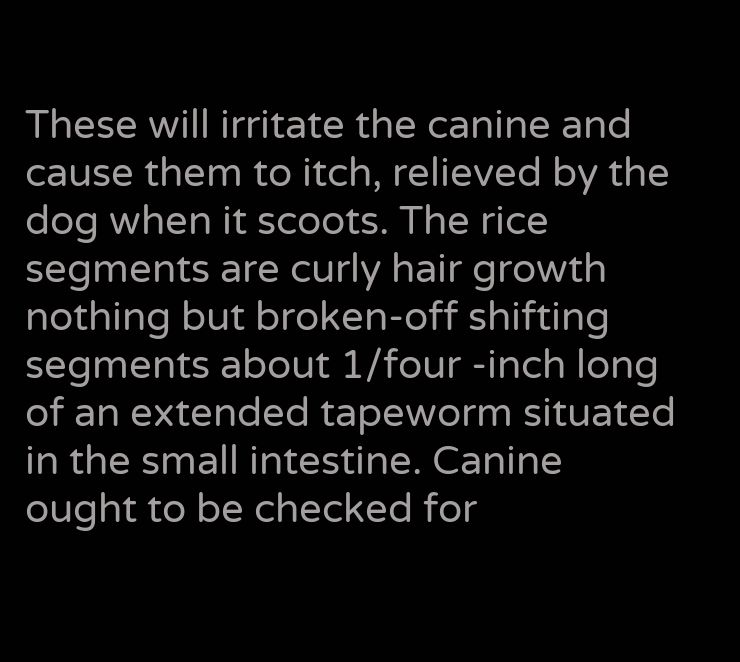These will irritate the canine and cause them to itch, relieved by the dog when it scoots. The rice segments are curly hair growth nothing but broken-off shifting segments about 1/four -inch long of an extended tapeworm situated in the small intestine. Canine ought to be checked for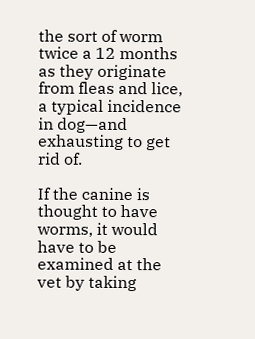the sort of worm twice a 12 months as they originate from fleas and lice, a typical incidence in dog—and exhausting to get rid of.

If the canine is thought to have worms, it would have to be examined at the vet by taking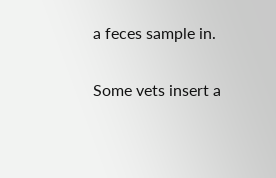a feces sample in.

Some vets insert a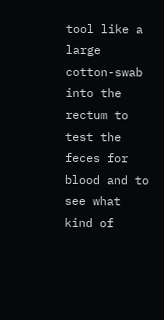tool like a large cotton-swab into the rectum to test the feces for blood and to see what kind of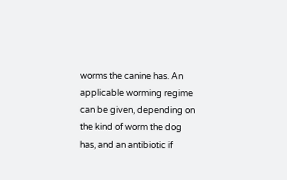worms the canine has. An applicable worming regime can be given, depending on the kind of worm the dog has, and an antibiotic if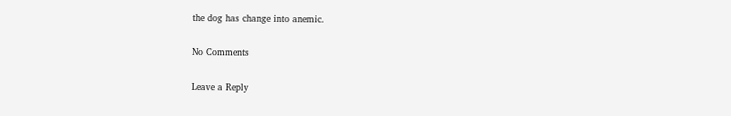the dog has change into anemic.

No Comments

Leave a Reply